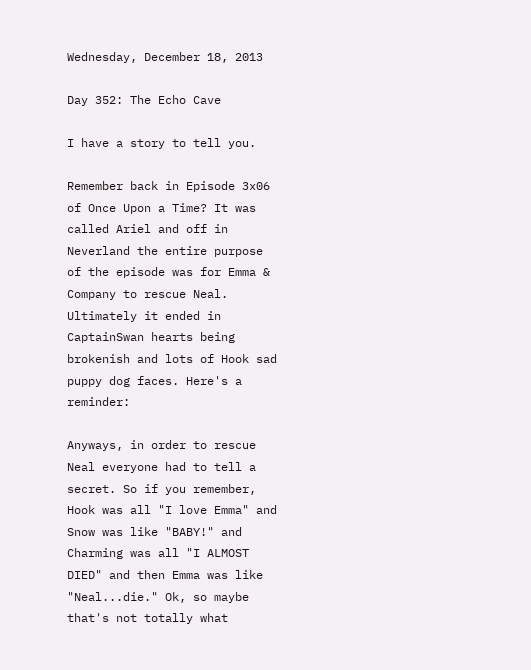Wednesday, December 18, 2013

Day 352: The Echo Cave

I have a story to tell you.

Remember back in Episode 3x06 of Once Upon a Time? It was called Ariel and off in Neverland the entire purpose of the episode was for Emma & Company to rescue Neal. Ultimately it ended in CaptainSwan hearts being brokenish and lots of Hook sad puppy dog faces. Here's a reminder:

Anyways, in order to rescue Neal everyone had to tell a secret. So if you remember, Hook was all "I love Emma" and Snow was like "BABY!" and Charming was all "I ALMOST DIED" and then Emma was like "Neal...die." Ok, so maybe that's not totally what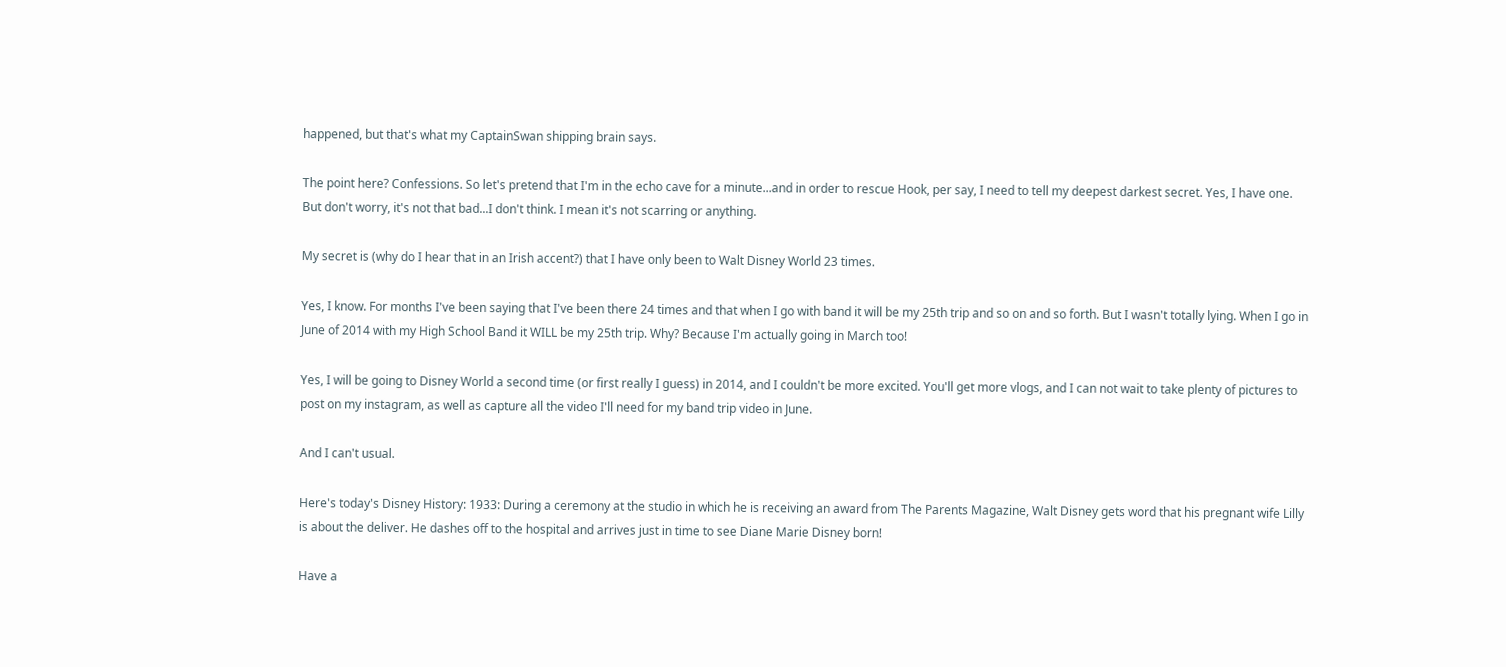happened, but that's what my CaptainSwan shipping brain says.

The point here? Confessions. So let's pretend that I'm in the echo cave for a minute...and in order to rescue Hook, per say, I need to tell my deepest darkest secret. Yes, I have one. But don't worry, it's not that bad...I don't think. I mean it's not scarring or anything.

My secret is (why do I hear that in an Irish accent?) that I have only been to Walt Disney World 23 times.

Yes, I know. For months I've been saying that I've been there 24 times and that when I go with band it will be my 25th trip and so on and so forth. But I wasn't totally lying. When I go in June of 2014 with my High School Band it WILL be my 25th trip. Why? Because I'm actually going in March too!

Yes, I will be going to Disney World a second time (or first really I guess) in 2014, and I couldn't be more excited. You'll get more vlogs, and I can not wait to take plenty of pictures to post on my instagram, as well as capture all the video I'll need for my band trip video in June.

And I can't usual.

Here's today's Disney History: 1933: During a ceremony at the studio in which he is receiving an award from The Parents Magazine, Walt Disney gets word that his pregnant wife Lilly is about the deliver. He dashes off to the hospital and arrives just in time to see Diane Marie Disney born!

Have a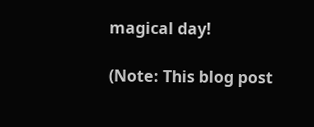magical day!

(Note: This blog post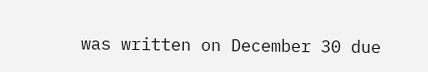was written on December 30 due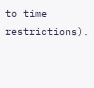to time restrictions).